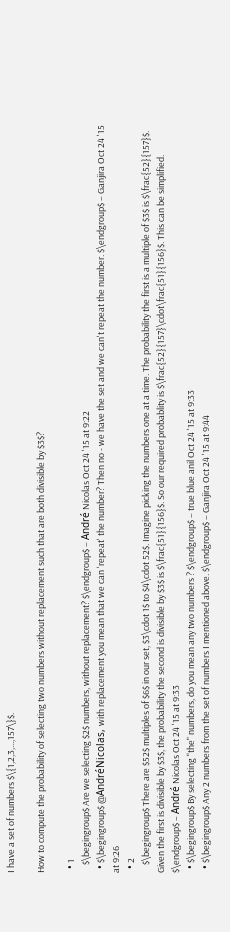I have a set of numbers $\{1,2,3,...,157\}$.

How to compute the probability of selecting two numbers without replacement such that are both divisible by $3$?

  • 1
    $\begingroup$ Are we selecting $2$ numbers, without replacement? $\endgroup$ – André Nicolas Oct 24 '15 at 9:22
  • $\begingroup$ @AndréNicolas, with replacement you mean that we can 'repeat' the number? Then no - we have the set and we can't repeat the number. $\endgroup$ – Ganjira Oct 24 '15 at 9:26
  • 2
    $\begingroup$ There are $52$ multiples of $6$ in our set, $3\cdot 1$ to $4\cdot 52$. Imagine picking the numbers one at a time. The probability the first is a multiple of $3$ is $\frac{52}{157}$. Given the first is divisible by $3$, the probability the second is divisible by $3$ is $\frac{51}{156}$. So our required probablity is $\frac{52}{157}\cdot\frac{51}{156}$. This can be simplified. $\endgroup$ – André Nicolas Oct 24 '15 at 9:33
  • $\begingroup$ By selecting "the" numbers, do you mean any two numbers ? $\endgroup$ – true blue anil Oct 24 '15 at 9:33
  • $\begingroup$ Any 2 numbers from the set of numbers I mentioned above. $\endgroup$ – Ganjira Oct 24 '15 at 9:44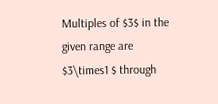Multiples of $3$ in the given range are $3\times1 $ through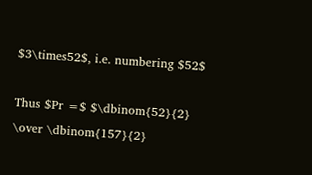$3\times52$, i.e. numbering $52$

Thus $Pr =$ $\dbinom{52}{2} \over \dbinom{157}{2}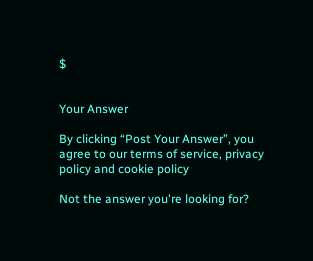$


Your Answer

By clicking “Post Your Answer”, you agree to our terms of service, privacy policy and cookie policy

Not the answer you're looking for?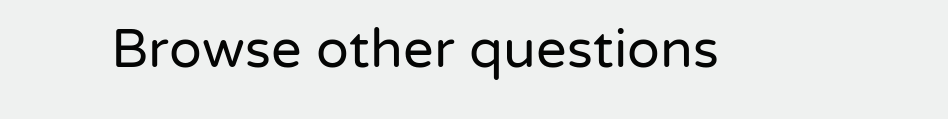Browse other questions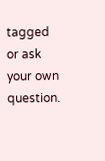tagged or ask your own question.